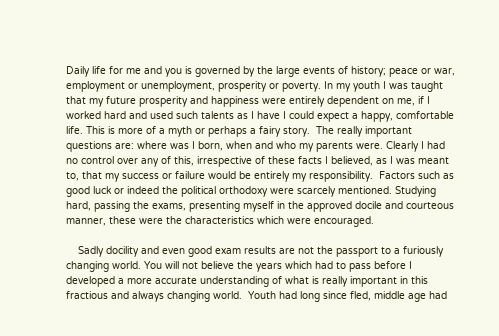Daily life for me and you is governed by the large events of history; peace or war, employment or unemployment, prosperity or poverty. In my youth I was taught that my future prosperity and happiness were entirely dependent on me, if I worked hard and used such talents as I have I could expect a happy, comfortable life. This is more of a myth or perhaps a fairy story.  The really important questions are: where was I born, when and who my parents were. Clearly I had no control over any of this, irrespective of these facts I believed, as I was meant to, that my success or failure would be entirely my responsibility.  Factors such as good luck or indeed the political orthodoxy were scarcely mentioned. Studying hard, passing the exams, presenting myself in the approved docile and courteous manner, these were the characteristics which were encouraged.

    Sadly docility and even good exam results are not the passport to a furiously changing world. You will not believe the years which had to pass before I developed a more accurate understanding of what is really important in this fractious and always changing world.  Youth had long since fled, middle age had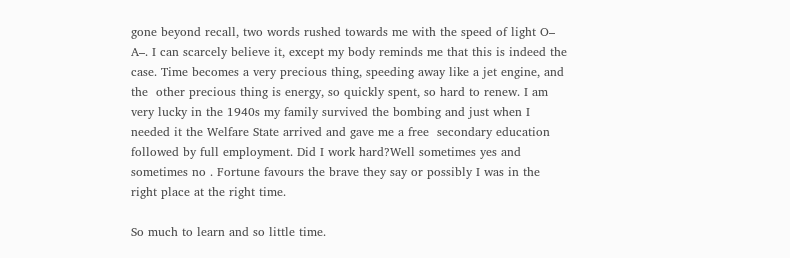gone beyond recall, two words rushed towards me with the speed of light O– A–. I can scarcely believe it, except my body reminds me that this is indeed the case. Time becomes a very precious thing, speeding away like a jet engine, and the  other precious thing is energy, so quickly spent, so hard to renew. I am very lucky in the 1940s my family survived the bombing and just when I needed it the Welfare State arrived and gave me a free  secondary education followed by full employment. Did I work hard?Well sometimes yes and sometimes no . Fortune favours the brave they say or possibly I was in the right place at the right time.

So much to learn and so little time.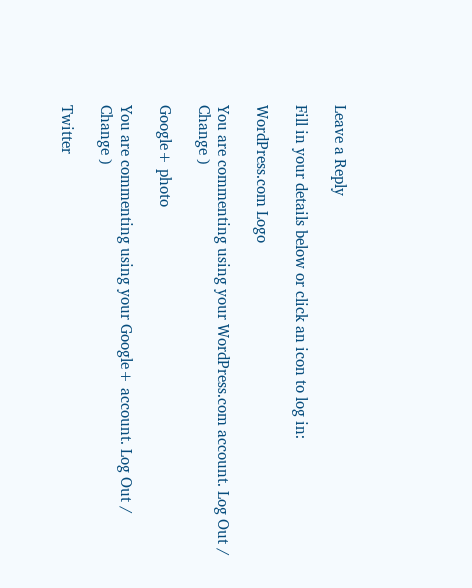Leave a Reply

Fill in your details below or click an icon to log in:

WordPress.com Logo

You are commenting using your WordPress.com account. Log Out /  Change )

Google+ photo

You are commenting using your Google+ account. Log Out /  Change )

Twitter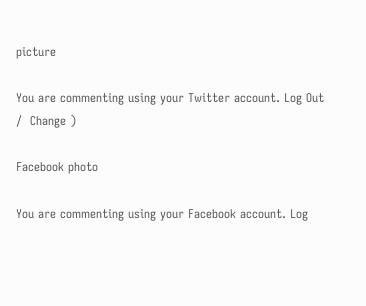picture

You are commenting using your Twitter account. Log Out /  Change )

Facebook photo

You are commenting using your Facebook account. Log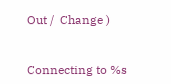Out /  Change )


Connecting to %s